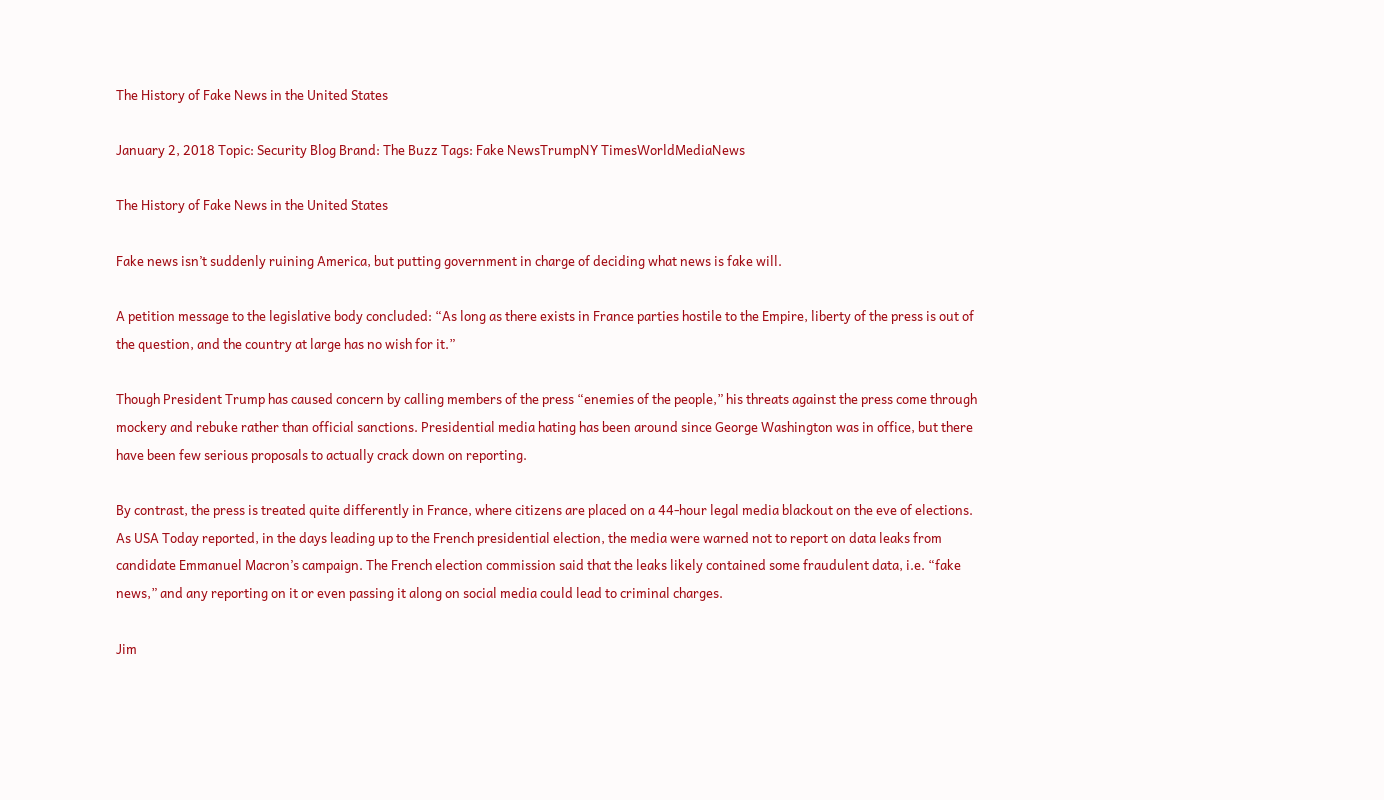The History of Fake News in the United States

January 2, 2018 Topic: Security Blog Brand: The Buzz Tags: Fake NewsTrumpNY TimesWorldMediaNews

The History of Fake News in the United States

Fake news isn’t suddenly ruining America, but putting government in charge of deciding what news is fake will.

A petition message to the legislative body concluded: “As long as there exists in France parties hostile to the Empire, liberty of the press is out of the question, and the country at large has no wish for it.”

Though President Trump has caused concern by calling members of the press “enemies of the people,” his threats against the press come through mockery and rebuke rather than official sanctions. Presidential media hating has been around since George Washington was in office, but there have been few serious proposals to actually crack down on reporting.

By contrast, the press is treated quite differently in France, where citizens are placed on a 44-hour legal media blackout on the eve of elections. As USA Today reported, in the days leading up to the French presidential election, the media were warned not to report on data leaks from candidate Emmanuel Macron’s campaign. The French election commission said that the leaks likely contained some fraudulent data, i.e. “fake news,” and any reporting on it or even passing it along on social media could lead to criminal charges.

Jim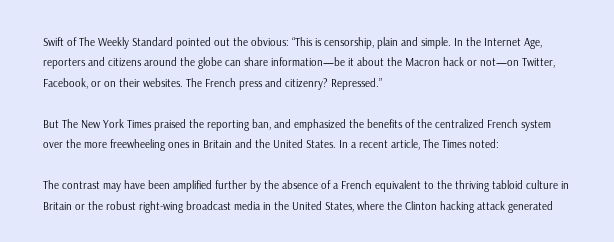Swift of The Weekly Standard pointed out the obvious: “This is censorship, plain and simple. In the Internet Age, reporters and citizens around the globe can share information—be it about the Macron hack or not—on Twitter, Facebook, or on their websites. The French press and citizenry? Repressed.”

But The New York Times praised the reporting ban, and emphasized the benefits of the centralized French system over the more freewheeling ones in Britain and the United States. In a recent article, The Times noted:

The contrast may have been amplified further by the absence of a French equivalent to the thriving tabloid culture in Britain or the robust right-wing broadcast media in the United States, where the Clinton hacking attack generated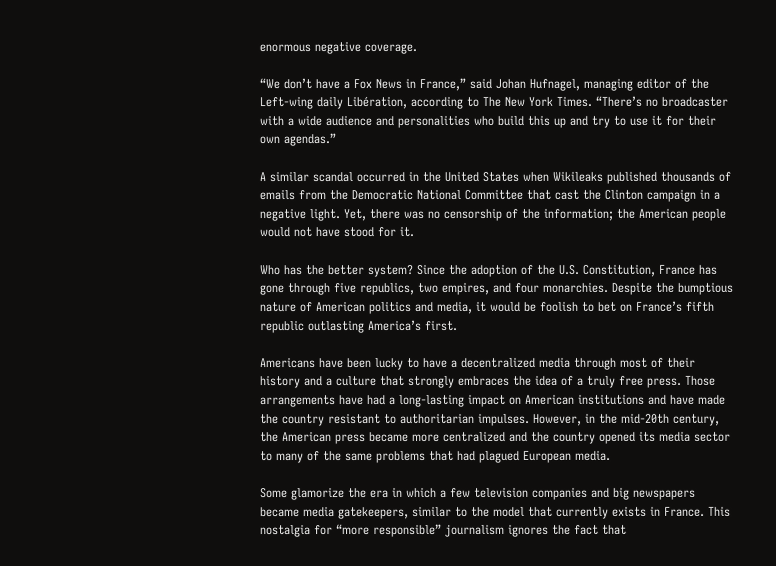enormous negative coverage.

“We don’t have a Fox News in France,” said Johan Hufnagel, managing editor of the Left-wing daily Libération, according to The New York Times. “There’s no broadcaster with a wide audience and personalities who build this up and try to use it for their own agendas.”

A similar scandal occurred in the United States when Wikileaks published thousands of emails from the Democratic National Committee that cast the Clinton campaign in a negative light. Yet, there was no censorship of the information; the American people would not have stood for it.

Who has the better system? Since the adoption of the U.S. Constitution, France has gone through five republics, two empires, and four monarchies. Despite the bumptious nature of American politics and media, it would be foolish to bet on France’s fifth republic outlasting America’s first.

Americans have been lucky to have a decentralized media through most of their history and a culture that strongly embraces the idea of a truly free press. Those arrangements have had a long-lasting impact on American institutions and have made the country resistant to authoritarian impulses. However, in the mid-20th century, the American press became more centralized and the country opened its media sector to many of the same problems that had plagued European media.

Some glamorize the era in which a few television companies and big newspapers became media gatekeepers, similar to the model that currently exists in France. This nostalgia for “more responsible” journalism ignores the fact that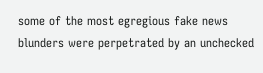some of the most egregious fake news blunders were perpetrated by an unchecked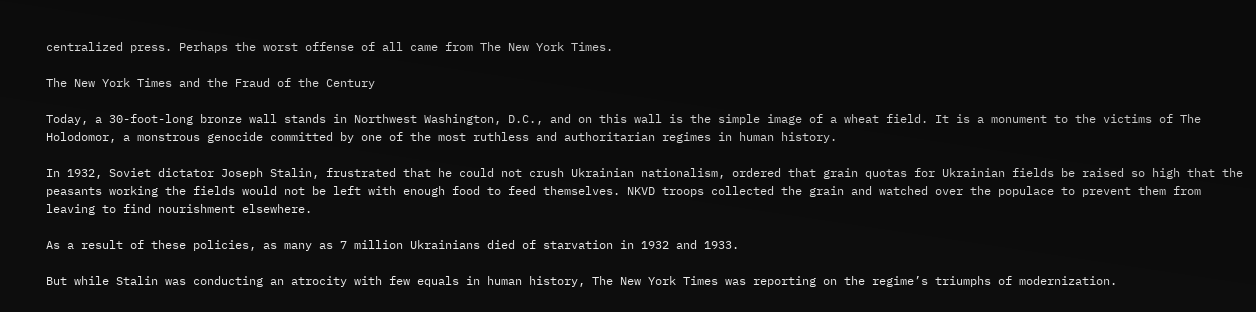centralized press. Perhaps the worst offense of all came from The New York Times.

The New York Times and the Fraud of the Century

Today, a 30-foot-long bronze wall stands in Northwest Washington, D.C., and on this wall is the simple image of a wheat field. It is a monument to the victims of The Holodomor, a monstrous genocide committed by one of the most ruthless and authoritarian regimes in human history.

In 1932, Soviet dictator Joseph Stalin, frustrated that he could not crush Ukrainian nationalism, ordered that grain quotas for Ukrainian fields be raised so high that the peasants working the fields would not be left with enough food to feed themselves. NKVD troops collected the grain and watched over the populace to prevent them from leaving to find nourishment elsewhere.

As a result of these policies, as many as 7 million Ukrainians died of starvation in 1932 and 1933.

But while Stalin was conducting an atrocity with few equals in human history, The New York Times was reporting on the regime’s triumphs of modernization.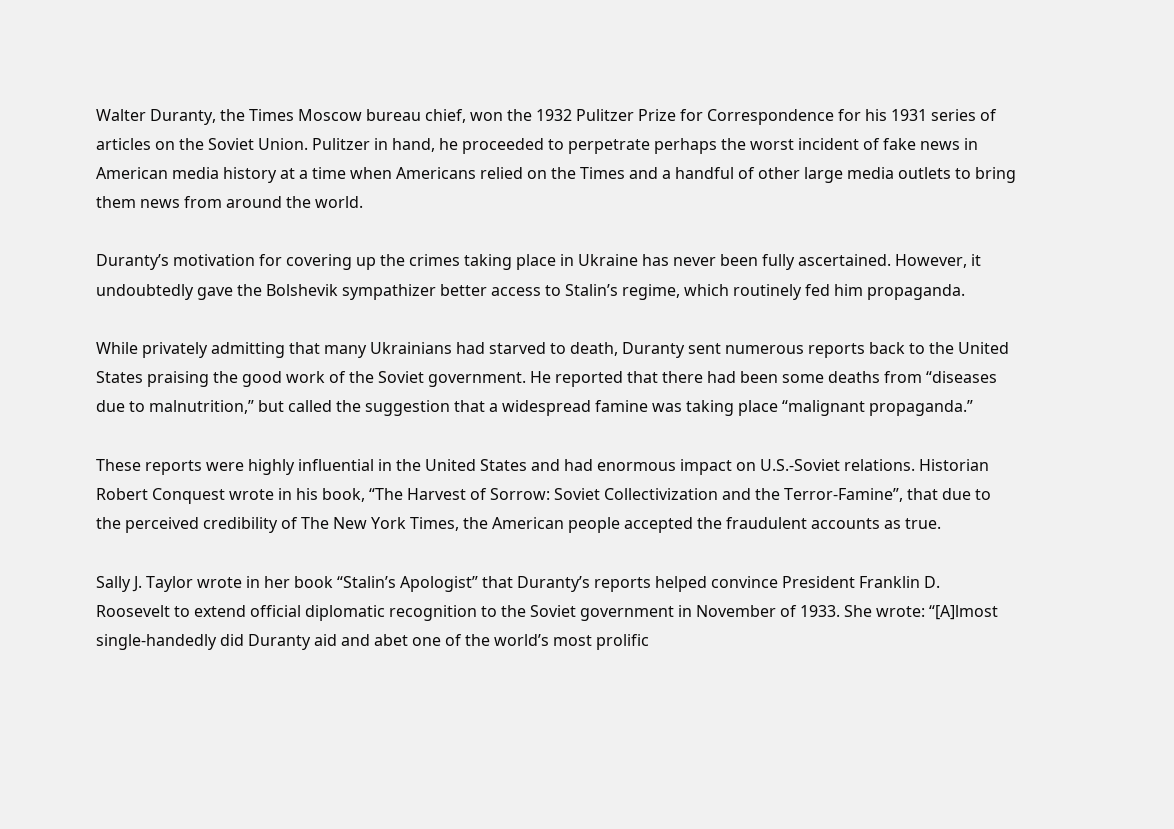Walter Duranty, the Times Moscow bureau chief, won the 1932 Pulitzer Prize for Correspondence for his 1931 series of articles on the Soviet Union. Pulitzer in hand, he proceeded to perpetrate perhaps the worst incident of fake news in American media history at a time when Americans relied on the Times and a handful of other large media outlets to bring them news from around the world.

Duranty’s motivation for covering up the crimes taking place in Ukraine has never been fully ascertained. However, it undoubtedly gave the Bolshevik sympathizer better access to Stalin’s regime, which routinely fed him propaganda.

While privately admitting that many Ukrainians had starved to death, Duranty sent numerous reports back to the United States praising the good work of the Soviet government. He reported that there had been some deaths from “diseases due to malnutrition,” but called the suggestion that a widespread famine was taking place “malignant propaganda.”

These reports were highly influential in the United States and had enormous impact on U.S.-Soviet relations. Historian Robert Conquest wrote in his book, “The Harvest of Sorrow: Soviet Collectivization and the Terror-Famine”, that due to the perceived credibility of The New York Times, the American people accepted the fraudulent accounts as true.

Sally J. Taylor wrote in her book “Stalin’s Apologist” that Duranty’s reports helped convince President Franklin D. Roosevelt to extend official diplomatic recognition to the Soviet government in November of 1933. She wrote: “[A]lmost single-handedly did Duranty aid and abet one of the world’s most prolific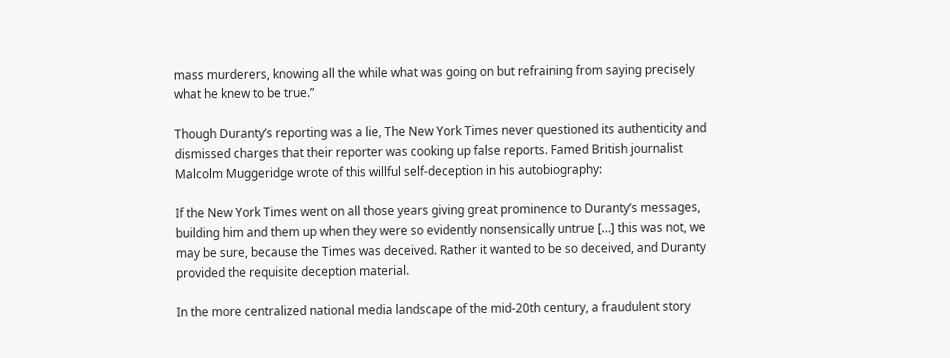mass murderers, knowing all the while what was going on but refraining from saying precisely what he knew to be true.”

Though Duranty’s reporting was a lie, The New York Times never questioned its authenticity and dismissed charges that their reporter was cooking up false reports. Famed British journalist Malcolm Muggeridge wrote of this willful self-deception in his autobiography:

If the New York Times went on all those years giving great prominence to Duranty’s messages, building him and them up when they were so evidently nonsensically untrue […] this was not, we may be sure, because the Times was deceived. Rather it wanted to be so deceived, and Duranty provided the requisite deception material.

In the more centralized national media landscape of the mid-20th century, a fraudulent story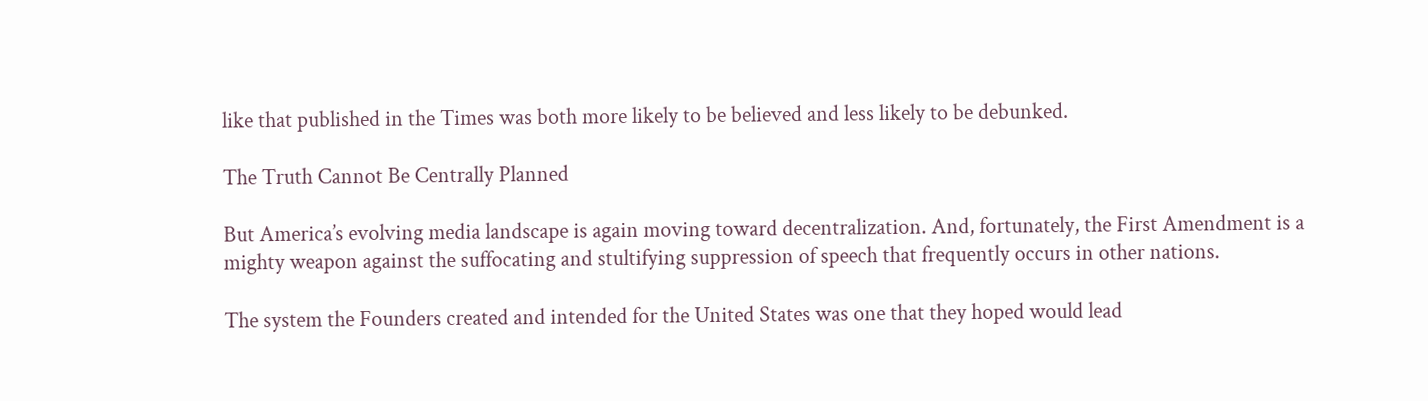like that published in the Times was both more likely to be believed and less likely to be debunked.

The Truth Cannot Be Centrally Planned

But America’s evolving media landscape is again moving toward decentralization. And, fortunately, the First Amendment is a mighty weapon against the suffocating and stultifying suppression of speech that frequently occurs in other nations.

The system the Founders created and intended for the United States was one that they hoped would lead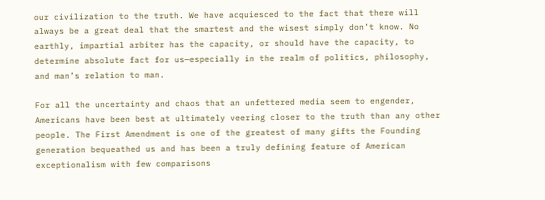our civilization to the truth. We have acquiesced to the fact that there will always be a great deal that the smartest and the wisest simply don’t know. No earthly, impartial arbiter has the capacity, or should have the capacity, to determine absolute fact for us—especially in the realm of politics, philosophy, and man’s relation to man.

For all the uncertainty and chaos that an unfettered media seem to engender, Americans have been best at ultimately veering closer to the truth than any other people. The First Amendment is one of the greatest of many gifts the Founding generation bequeathed us and has been a truly defining feature of American exceptionalism with few comparisons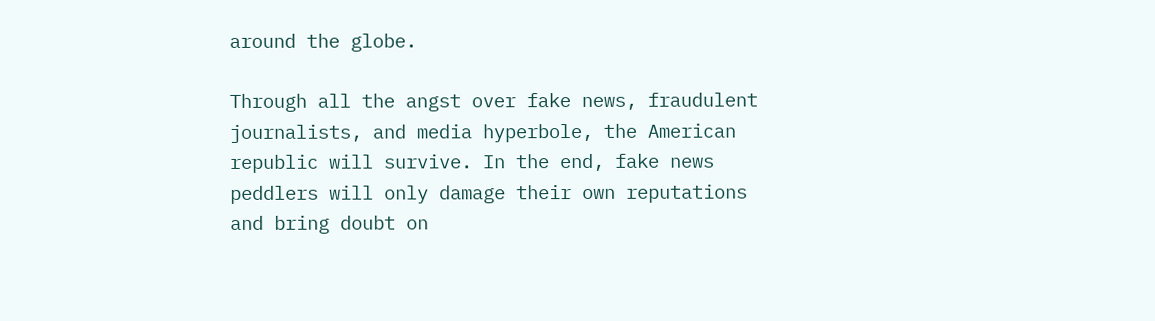around the globe.

Through all the angst over fake news, fraudulent journalists, and media hyperbole, the American republic will survive. In the end, fake news peddlers will only damage their own reputations and bring doubt on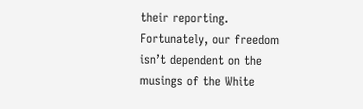their reporting. Fortunately, our freedom isn’t dependent on the musings of the White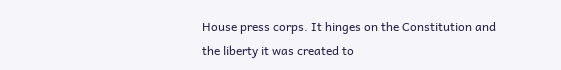House press corps. It hinges on the Constitution and the liberty it was created to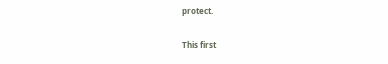protect.

This first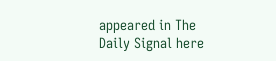appeared in The Daily Signal here